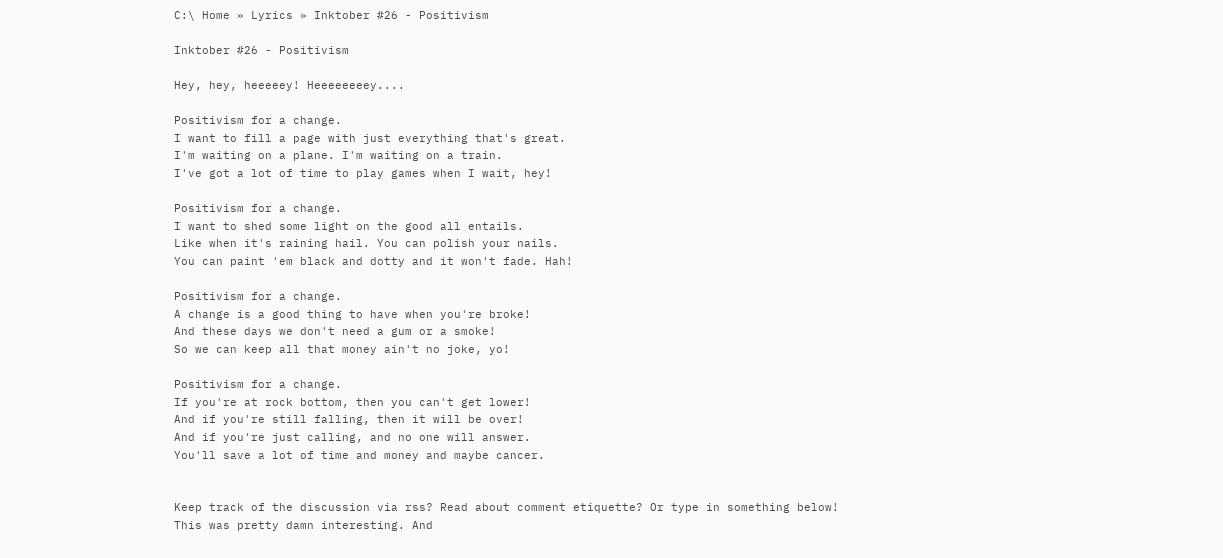C:\ Home » Lyrics » Inktober #26 - Positivism

Inktober #26 - Positivism

Hey, hey, heeeeey! Heeeeeeeey....

Positivism for a change.
I want to fill a page with just everything that's great.
I'm waiting on a plane. I'm waiting on a train.
I've got a lot of time to play games when I wait, hey!

Positivism for a change.
I want to shed some light on the good all entails.
Like when it's raining hail. You can polish your nails.
You can paint 'em black and dotty and it won't fade. Hah!

Positivism for a change.
A change is a good thing to have when you're broke!
And these days we don't need a gum or a smoke!
So we can keep all that money ain't no joke, yo!

Positivism for a change.
If you're at rock bottom, then you can't get lower!
And if you're still falling, then it will be over!
And if you're just calling, and no one will answer.
You'll save a lot of time and money and maybe cancer.


Keep track of the discussion via rss? Read about comment etiquette? Or type in something below!
This was pretty damn interesting. And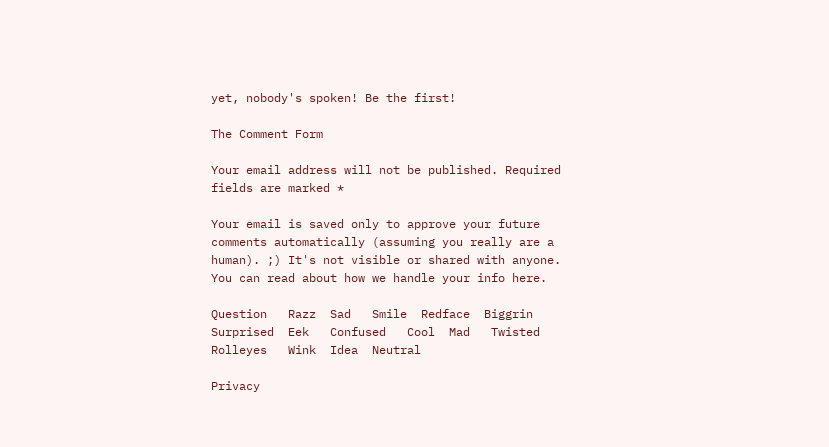yet, nobody's spoken! Be the first!

The Comment Form

Your email address will not be published. Required fields are marked *

Your email is saved only to approve your future comments automatically (assuming you really are a human). ;) It's not visible or shared with anyone. You can read about how we handle your info here.

Question   Razz  Sad   Smile  Redface  Biggrin  Surprised  Eek   Confused   Cool  Mad   Twisted  Rolleyes   Wink  Idea  Neutral

Privacy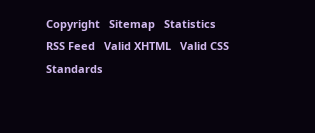Copyright   Sitemap   Statistics   RSS Feed   Valid XHTML   Valid CSS   Standards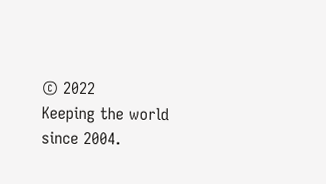© 2022
Keeping the world since 2004.